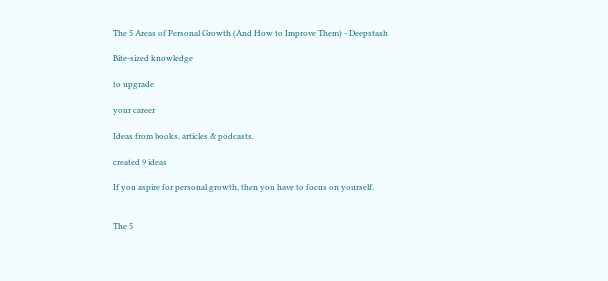The 5 Areas of Personal Growth (And How to Improve Them) - Deepstash

Bite-sized knowledge

to upgrade

your career

Ideas from books, articles & podcasts.

created 9 ideas

If you aspire for personal growth, then you have to focus on yourself.


The 5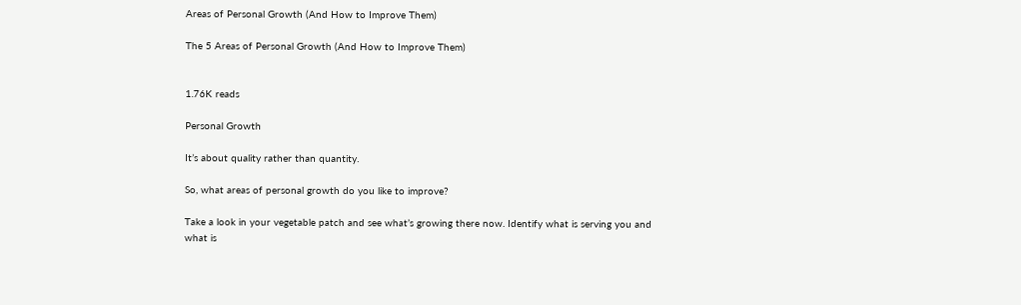Areas of Personal Growth (And How to Improve Them)

The 5 Areas of Personal Growth (And How to Improve Them)


1.76K reads

Personal Growth

It’s about quality rather than quantity.

So, what areas of personal growth do you like to improve?

Take a look in your vegetable patch and see what’s growing there now. Identify what is serving you and what is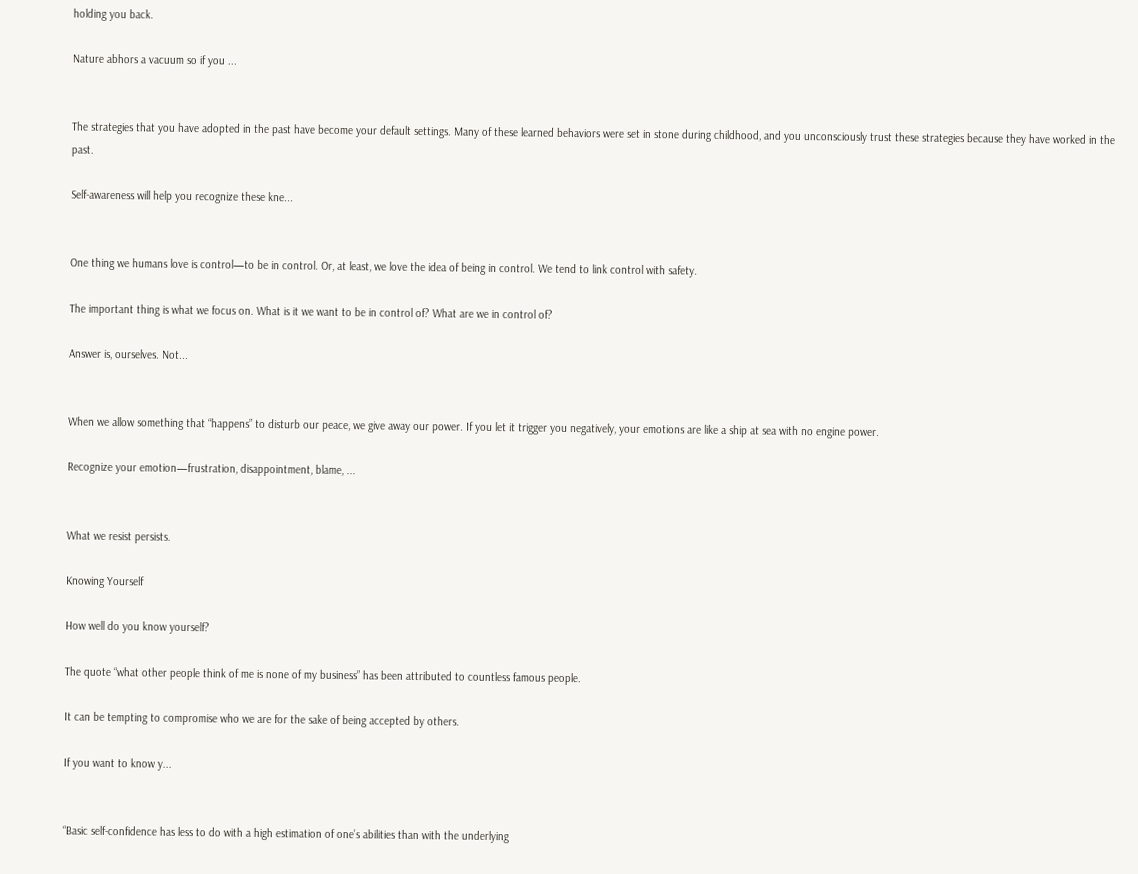holding you back.

Nature abhors a vacuum so if you ...


The strategies that you have adopted in the past have become your default settings. Many of these learned behaviors were set in stone during childhood, and you unconsciously trust these strategies because they have worked in the past.

Self-awareness will help you recognize these kne...


One thing we humans love is control—to be in control. Or, at least, we love the idea of being in control. We tend to link control with safety.

The important thing is what we focus on. What is it we want to be in control of? What are we in control of?

Answer is, ourselves. Not...


When we allow something that “happens” to disturb our peace, we give away our power. If you let it trigger you negatively, your emotions are like a ship at sea with no engine power.

Recognize your emotion—frustration, disappointment, blame, ...


What we resist persists.

Knowing Yourself

How well do you know yourself?

The quote “what other people think of me is none of my business” has been attributed to countless famous people.

It can be tempting to compromise who we are for the sake of being accepted by others.

If you want to know y...


“Basic self-confidence has less to do with a high estimation of one’s abilities than with the underlying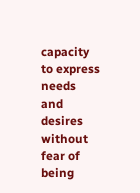capacity to express needs and desires without fear of being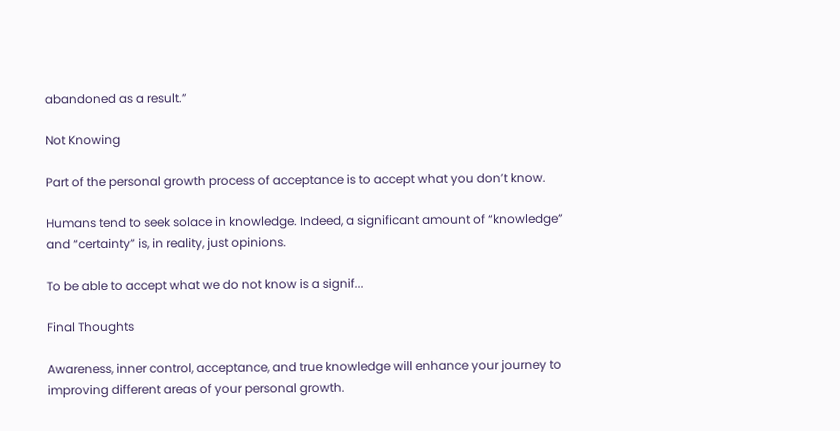abandoned as a result.”

Not Knowing

Part of the personal growth process of acceptance is to accept what you don’t know.

Humans tend to seek solace in knowledge. Indeed, a significant amount of “knowledge” and “certainty” is, in reality, just opinions.

To be able to accept what we do not know is a signif...

Final Thoughts

Awareness, inner control, acceptance, and true knowledge will enhance your journey to improving different areas of your personal growth.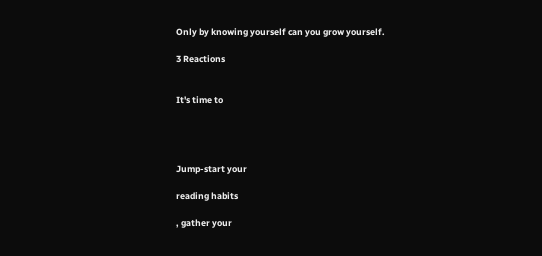Only by knowing yourself can you grow yourself.

3 Reactions


It's time to




Jump-start your

reading habits

, gather your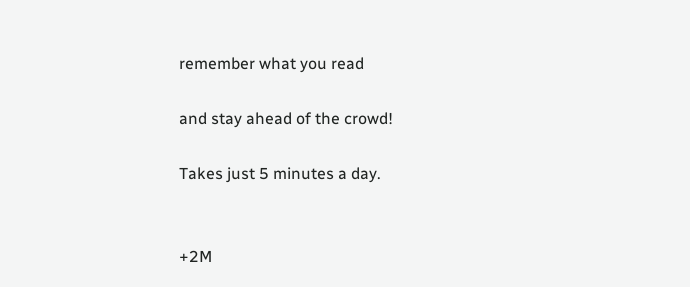remember what you read

and stay ahead of the crowd!

Takes just 5 minutes a day.


+2M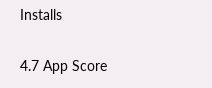Installs

4.7 App Score